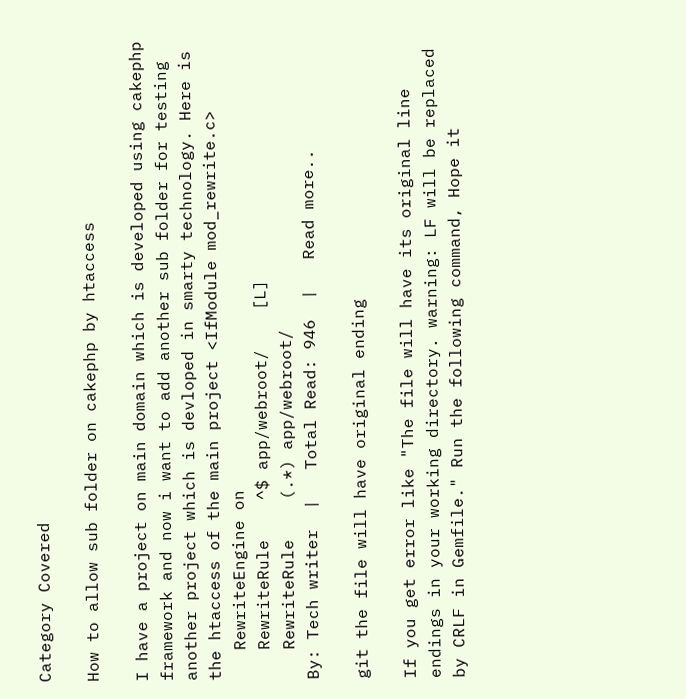Category Covered

How to allow sub folder on cakephp by htaccess

I have a project on main domain which is developed using cakephp framework and now i want to add another sub folder for testing another project which is devloped in smarty technology. Here is the htaccess of the main project <IfModule mod_rewrite.c>
   RewriteEngine on
   RewriteRule    ^$ app/webroot/    [L]
   RewriteRule    (.*) app/webroot/
By: Tech writer  |   Total Read: 946  |   Read more..

git the file will have original ending

If you get error like "The file will have its original line endings in your working directory. warning: LF will be replaced by CRLF in Gemfile." Run the following command, Hope it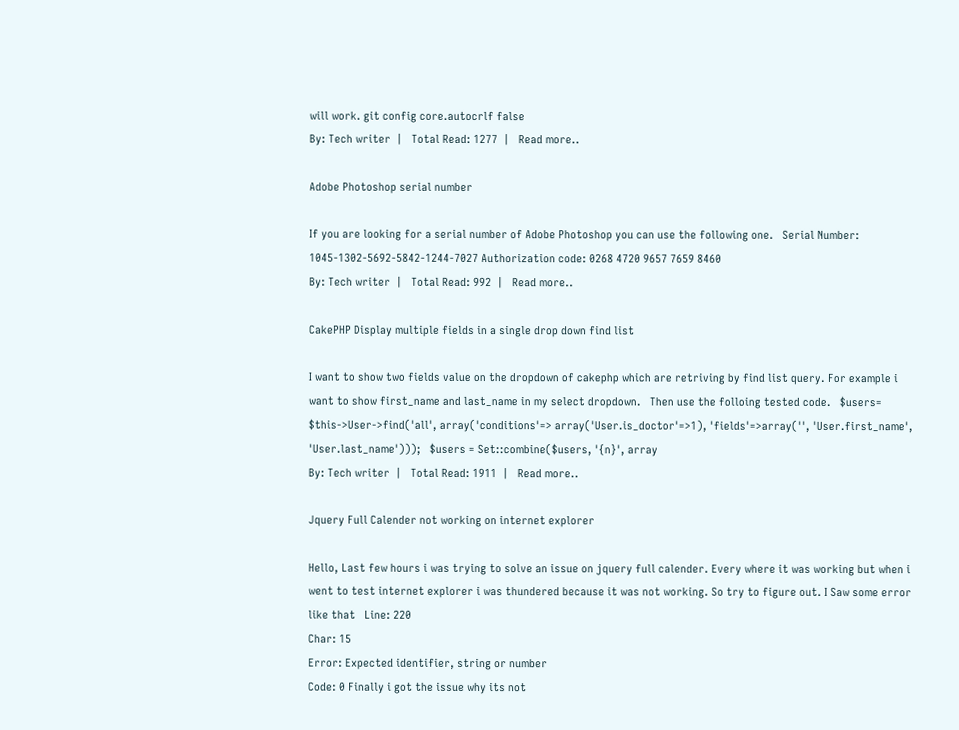will work. git config core.autocrlf false
By: Tech writer  |   Total Read: 1277  |   Read more..

Adobe Photoshop serial number

If you are looking for a serial number of Adobe Photoshop you can use the following one.   Serial Number: 1045-1302-5692-5842-1244-7027 Authorization code: 0268 4720 9657 7659 8460
By: Tech writer  |   Total Read: 992  |   Read more..

CakePHP Display multiple fields in a single drop down find list

I want to show two fields value on the dropdown of cakephp which are retriving by find list query. For example i want to show first_name and last_name in my select dropdown.   Then use the folloing tested code.   $users= $this->User->find('all', array('conditions'=> array('User.is_doctor'=>1), 'fields'=>array('', 'User.first_name', 'User.last_name')));   $users = Set::combine($users, '{n}', array
By: Tech writer  |   Total Read: 1911  |   Read more..

Jquery Full Calender not working on internet explorer

Hello, Last few hours i was trying to solve an issue on jquery full calender. Every where it was working but when i went to test internet explorer i was thundered because it was not working. So try to figure out. I Saw some error like that   Line: 220
Char: 15
Error: Expected identifier, string or number
Code: 0 Finally i got the issue why its not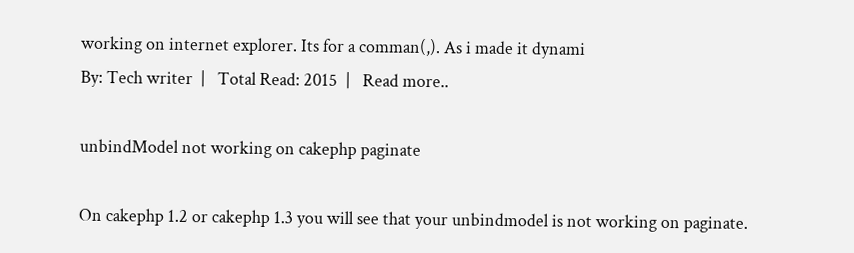working on internet explorer. Its for a comman(,). As i made it dynami
By: Tech writer  |   Total Read: 2015  |   Read more..

unbindModel not working on cakephp paginate

On cakephp 1.2 or cakephp 1.3 you will see that your unbindmodel is not working on paginate.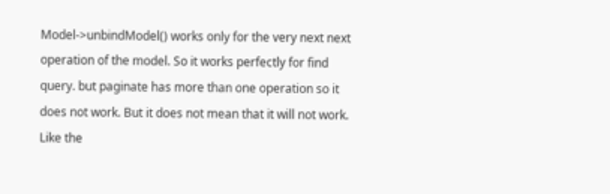Model->unbindModel() works only for the very next next operation of the model. So it works perfectly for find query. but paginate has more than one operation so it does not work. But it does not mean that it will not work. Like the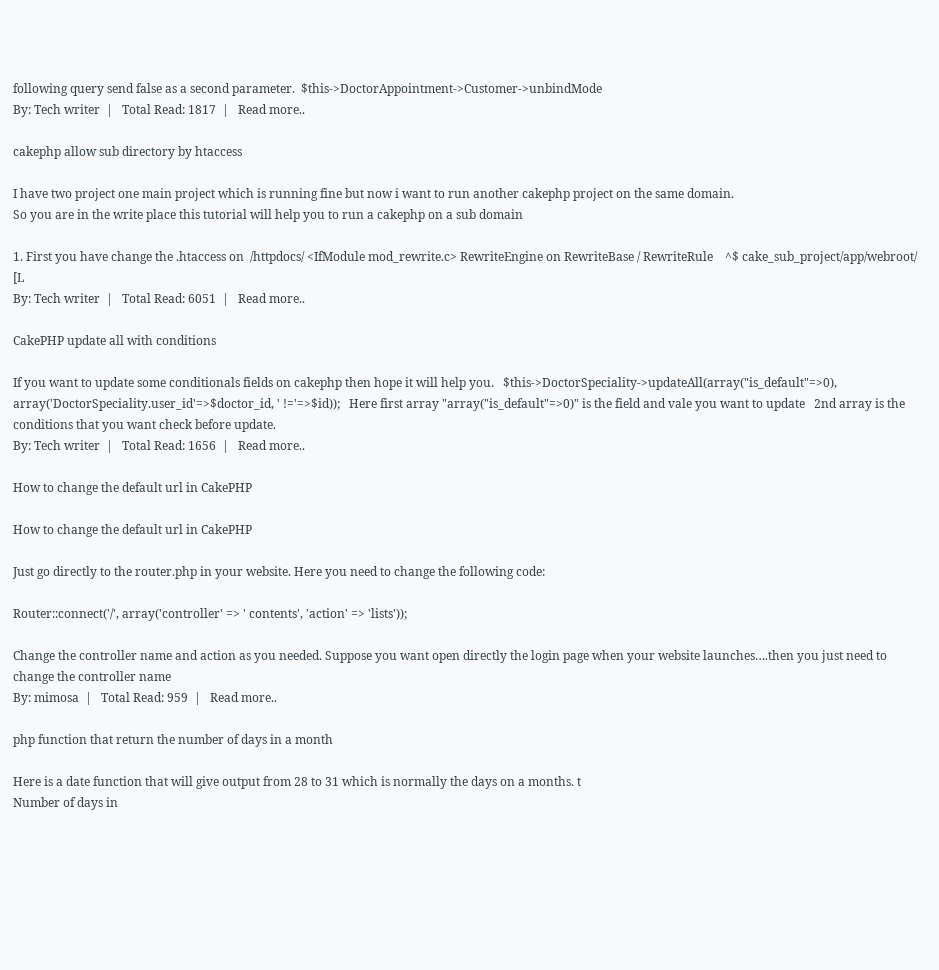following query send false as a second parameter.  $this->DoctorAppointment->Customer->unbindMode
By: Tech writer  |   Total Read: 1817  |   Read more..

cakephp allow sub directory by htaccess

I have two project one main project which is running fine but now i want to run another cakephp project on the same domain.
So you are in the write place this tutorial will help you to run a cakephp on a sub domain

1. First you have change the .htaccess on  /httpdocs/ <IfModule mod_rewrite.c> RewriteEngine on RewriteBase / RewriteRule    ^$ cake_sub_project/app/webroot/    [L
By: Tech writer  |   Total Read: 6051  |   Read more..

CakePHP update all with conditions

If you want to update some conditionals fields on cakephp then hope it will help you.   $this->DoctorSpeciality->updateAll(array("is_default"=>0), array('DoctorSpeciality.user_id'=>$doctor_id, ' !='=>$id));   Here first array "array("is_default"=>0)" is the field and vale you want to update   2nd array is the conditions that you want check before update.
By: Tech writer  |   Total Read: 1656  |   Read more..

How to change the default url in CakePHP

How to change the default url in CakePHP

Just go directly to the router.php in your website. Here you need to change the following code:

Router::connect('/', array('controller' => ' contents', 'action' => 'lists'));

Change the controller name and action as you needed. Suppose you want open directly the login page when your website launches….then you just need to change the controller name
By: mimosa  |   Total Read: 959  |   Read more..

php function that return the number of days in a month

Here is a date function that will give output from 28 to 31 which is normally the days on a months. t
Number of days in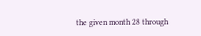the given month 28 through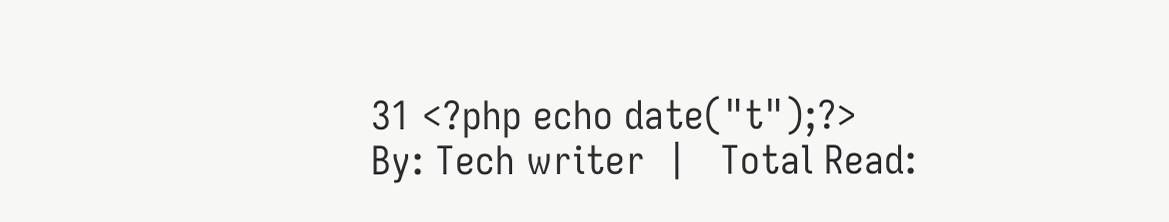31 <?php echo date("t");?>
By: Tech writer  |   Total Read: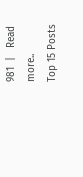981  |   Read more..
Top 15 Posts